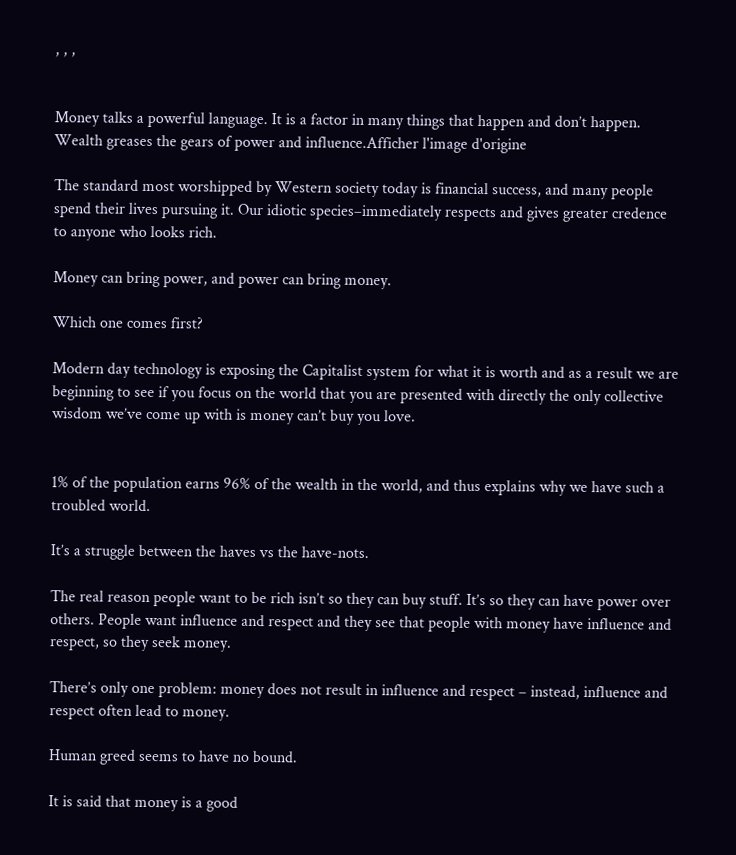, , ,


Money talks a powerful language. It is a factor in many things that happen and don’t happen. Wealth greases the gears of power and influence.Afficher l'image d'origine

The standard most worshipped by Western society today is financial success, and many people spend their lives pursuing it. Our idiotic species–immediately respects and gives greater credence to anyone who looks rich.

Money can bring power, and power can bring money.

Which one comes first?

Modern day technology is exposing the Capitalist system for what it is worth and as a result we are beginning to see if you focus on the world that you are presented with directly the only collective wisdom we’ve come up with is money can’t buy you love.


1% of the population earns 96% of the wealth in the world, and thus explains why we have such a troubled world.

It’s a struggle between the haves vs the have-nots.

The real reason people want to be rich isn’t so they can buy stuff. It’s so they can have power over others. People want influence and respect and they see that people with money have influence and respect, so they seek money.

There’s only one problem: money does not result in influence and respect – instead, influence and respect often lead to money.

Human greed seems to have no bound.

It is said that money is a good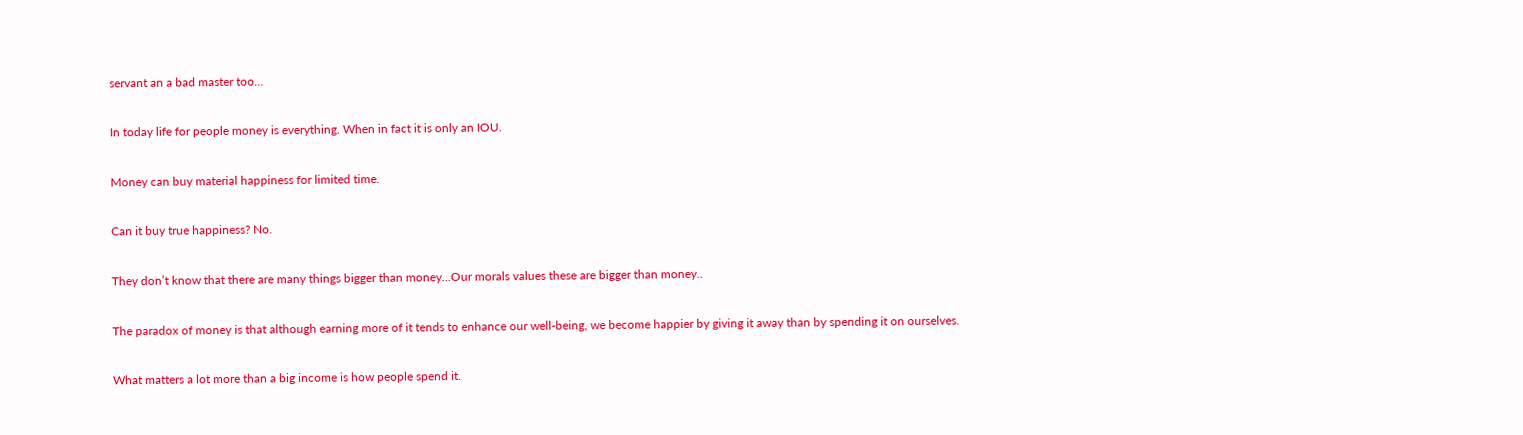servant an a bad master too…

In today life for people money is everything. When in fact it is only an IOU.

Money can buy material happiness for limited time.

Can it buy true happiness? No.

They don’t know that there are many things bigger than money…Our morals values these are bigger than money..

The paradox of money is that although earning more of it tends to enhance our well-being, we become happier by giving it away than by spending it on ourselves.

What matters a lot more than a big income is how people spend it.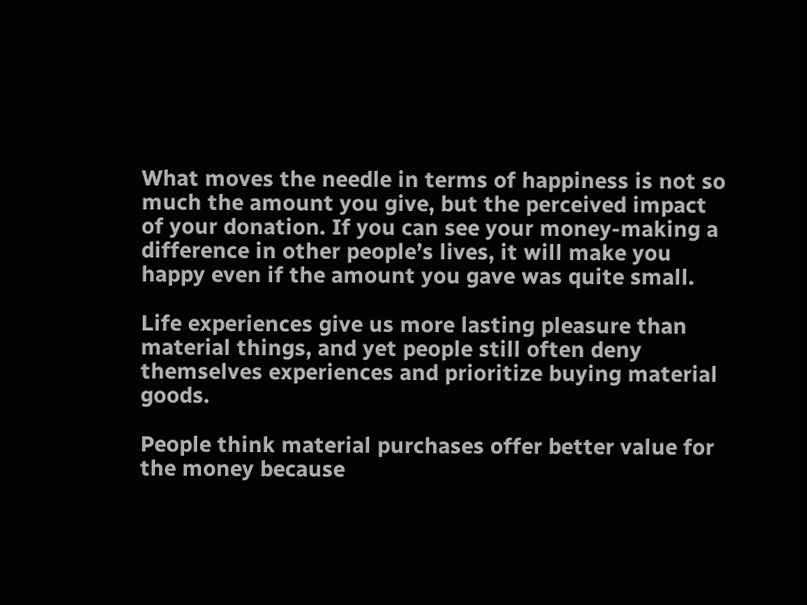What moves the needle in terms of happiness is not so much the amount you give, but the perceived impact of your donation. If you can see your money-making a difference in other people’s lives, it will make you happy even if the amount you gave was quite small.

Life experiences give us more lasting pleasure than material things, and yet people still often deny themselves experiences and prioritize buying material goods.

People think material purchases offer better value for the money because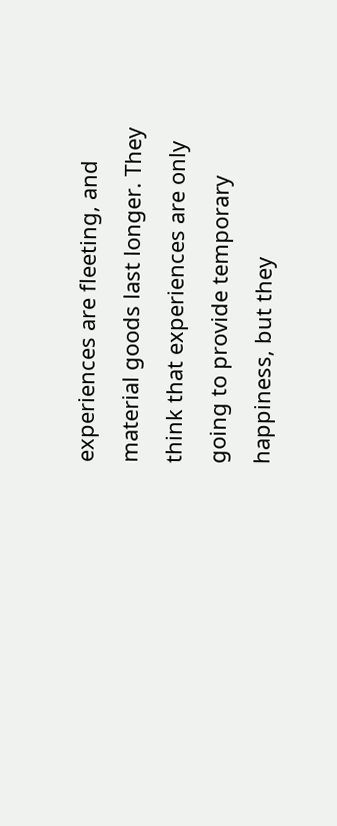experiences are fleeting, and material goods last longer. They think that experiences are only going to provide temporary happiness, but they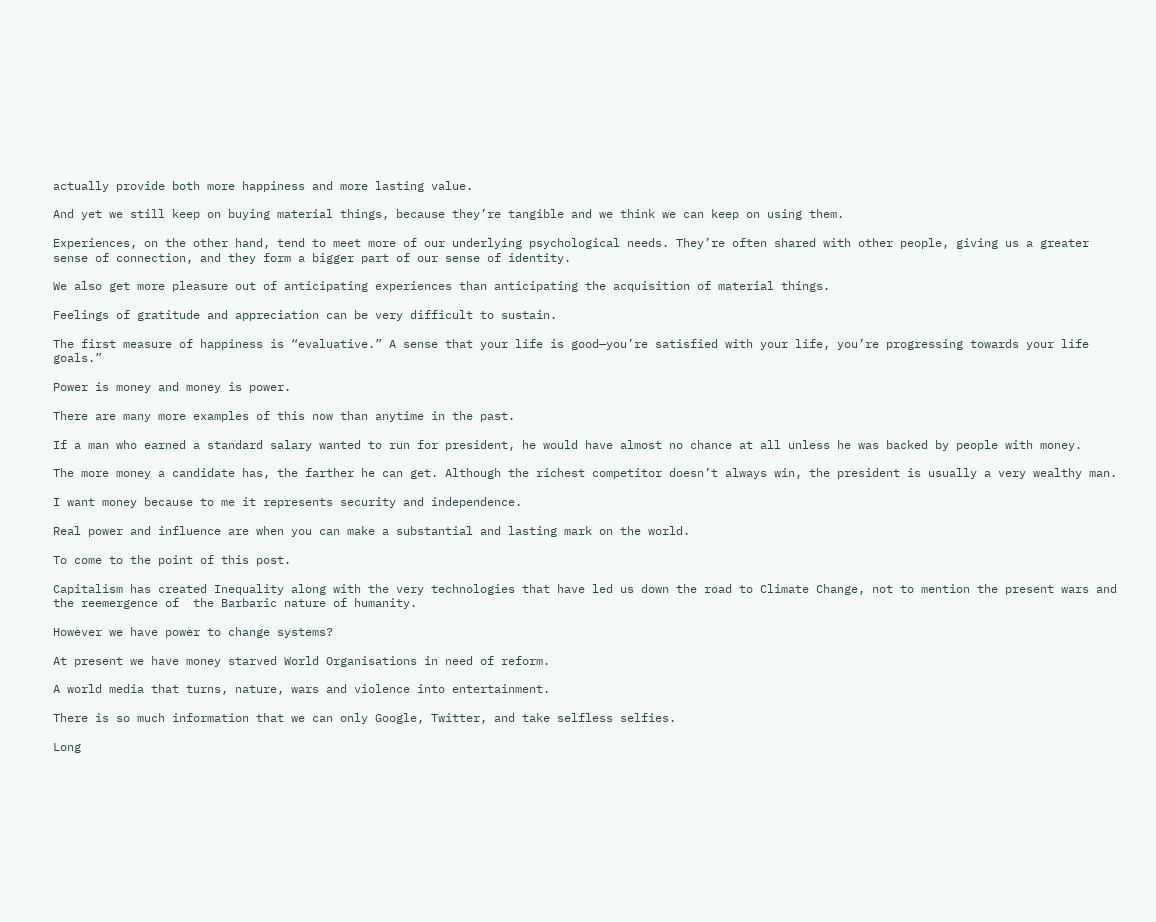actually provide both more happiness and more lasting value.

And yet we still keep on buying material things, because they’re tangible and we think we can keep on using them.

Experiences, on the other hand, tend to meet more of our underlying psychological needs. They’re often shared with other people, giving us a greater sense of connection, and they form a bigger part of our sense of identity.

We also get more pleasure out of anticipating experiences than anticipating the acquisition of material things.

Feelings of gratitude and appreciation can be very difficult to sustain.

The first measure of happiness is “evaluative.” A sense that your life is good—you’re satisfied with your life, you’re progressing towards your life goals.”

Power is money and money is power.

There are many more examples of this now than anytime in the past.

If a man who earned a standard salary wanted to run for president, he would have almost no chance at all unless he was backed by people with money.

The more money a candidate has, the farther he can get. Although the richest competitor doesn’t always win, the president is usually a very wealthy man.

I want money because to me it represents security and independence.

Real power and influence are when you can make a substantial and lasting mark on the world.

To come to the point of this post.

Capitalism has created Inequality along with the very technologies that have led us down the road to Climate Change, not to mention the present wars and the reemergence of  the Barbaric nature of humanity.

However we have power to change systems?

At present we have money starved World Organisations in need of reform.

A world media that turns, nature, wars and violence into entertainment.

There is so much information that we can only Google, Twitter, and take selfless selfies.

Long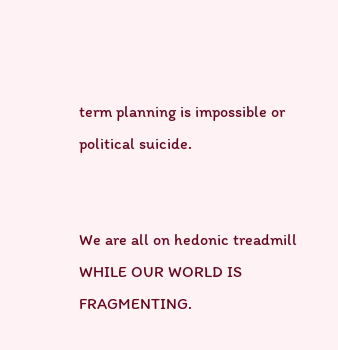term planning is impossible or political suicide.


We are all on hedonic treadmill WHILE OUR WORLD IS FRAGMENTING.